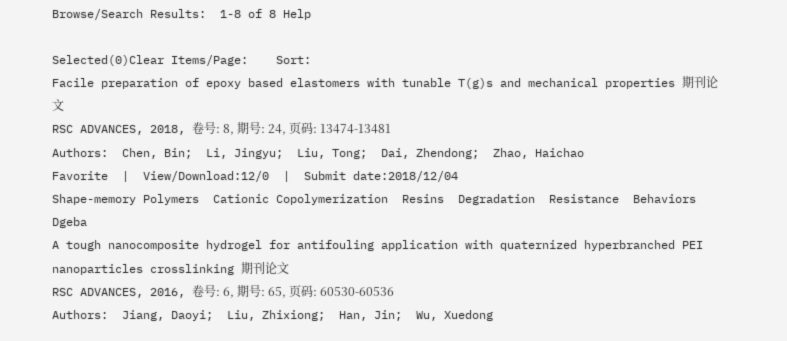Browse/Search Results:  1-8 of 8 Help

Selected(0)Clear Items/Page:    Sort:
Facile preparation of epoxy based elastomers with tunable T(g)s and mechanical properties 期刊论文
RSC ADVANCES, 2018, 卷号: 8, 期号: 24, 页码: 13474-13481
Authors:  Chen, Bin;  Li, Jingyu;  Liu, Tong;  Dai, Zhendong;  Zhao, Haichao
Favorite  |  View/Download:12/0  |  Submit date:2018/12/04
Shape-memory Polymers  Cationic Copolymerization  Resins  Degradation  Resistance  Behaviors  Dgeba
A tough nanocomposite hydrogel for antifouling application with quaternized hyperbranched PEI nanoparticles crosslinking 期刊论文
RSC ADVANCES, 2016, 卷号: 6, 期号: 65, 页码: 60530-60536
Authors:  Jiang, Daoyi;  Liu, Zhixiong;  Han, Jin;  Wu, Xuedong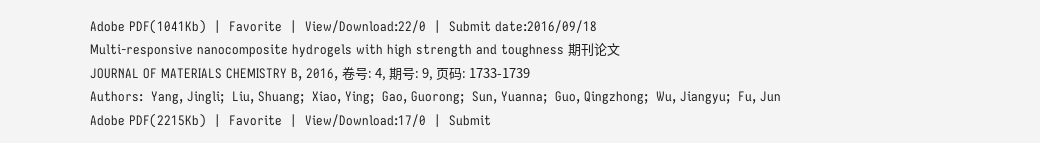Adobe PDF(1041Kb)  |  Favorite  |  View/Download:22/0  |  Submit date:2016/09/18
Multi-responsive nanocomposite hydrogels with high strength and toughness 期刊论文
JOURNAL OF MATERIALS CHEMISTRY B, 2016, 卷号: 4, 期号: 9, 页码: 1733-1739
Authors:  Yang, Jingli;  Liu, Shuang;  Xiao, Ying;  Gao, Guorong;  Sun, Yuanna;  Guo, Qingzhong;  Wu, Jiangyu;  Fu, Jun
Adobe PDF(2215Kb)  |  Favorite  |  View/Download:17/0  |  Submit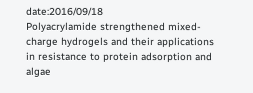date:2016/09/18
Polyacrylamide strengthened mixed-charge hydrogels and their applications in resistance to protein adsorption and algae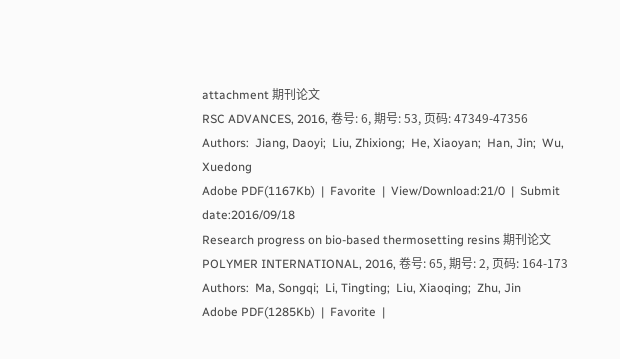attachment 期刊论文
RSC ADVANCES, 2016, 卷号: 6, 期号: 53, 页码: 47349-47356
Authors:  Jiang, Daoyi;  Liu, Zhixiong;  He, Xiaoyan;  Han, Jin;  Wu, Xuedong
Adobe PDF(1167Kb)  |  Favorite  |  View/Download:21/0  |  Submit date:2016/09/18
Research progress on bio-based thermosetting resins 期刊论文
POLYMER INTERNATIONAL, 2016, 卷号: 65, 期号: 2, 页码: 164-173
Authors:  Ma, Songqi;  Li, Tingting;  Liu, Xiaoqing;  Zhu, Jin
Adobe PDF(1285Kb)  |  Favorite  |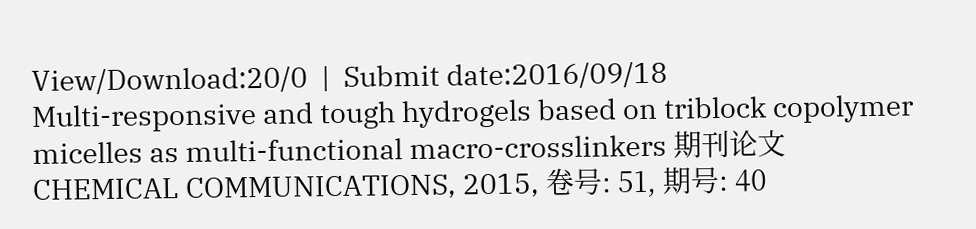View/Download:20/0  |  Submit date:2016/09/18
Multi-responsive and tough hydrogels based on triblock copolymer micelles as multi-functional macro-crosslinkers 期刊论文
CHEMICAL COMMUNICATIONS, 2015, 卷号: 51, 期号: 40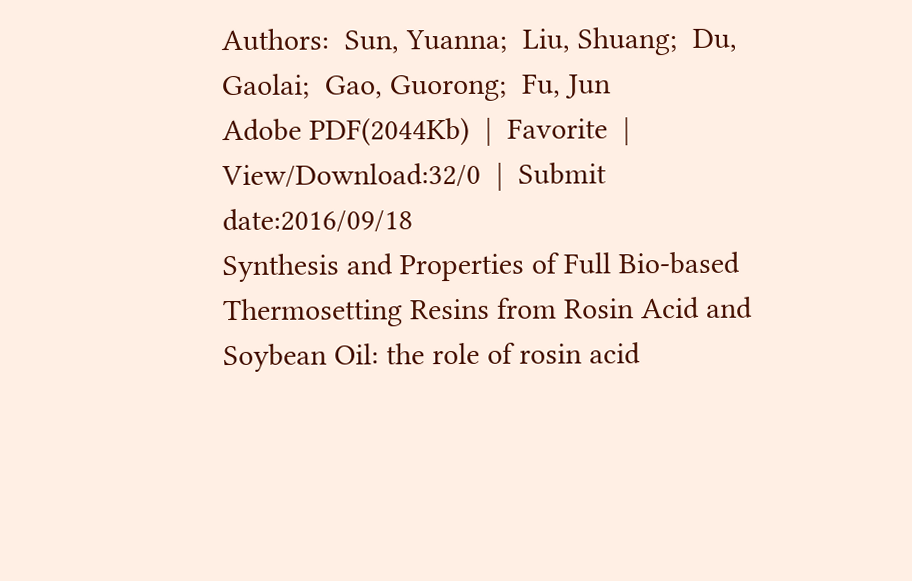Authors:  Sun, Yuanna;  Liu, Shuang;  Du, Gaolai;  Gao, Guorong;  Fu, Jun
Adobe PDF(2044Kb)  |  Favorite  |  View/Download:32/0  |  Submit date:2016/09/18
Synthesis and Properties of Full Bio-based Thermosetting Resins from Rosin Acid and Soybean Oil: the role of rosin acid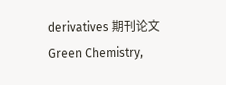derivatives 期刊论文
Green Chemistry,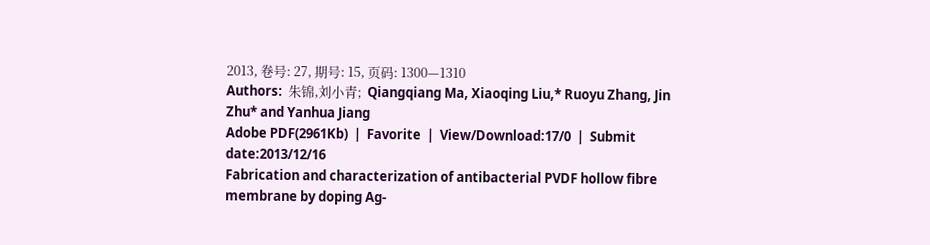2013, 卷号: 27, 期号: 15, 页码: 1300—1310
Authors:  朱锦,刘小青;  Qiangqiang Ma, Xiaoqing Liu,* Ruoyu Zhang, Jin Zhu* and Yanhua Jiang
Adobe PDF(2961Kb)  |  Favorite  |  View/Download:17/0  |  Submit date:2013/12/16
Fabrication and characterization of antibacterial PVDF hollow fibre membrane by doping Ag-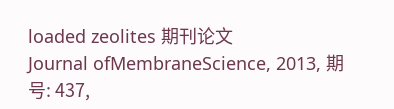loaded zeolites 期刊论文
Journal ofMembraneScience, 2013, 期号: 437,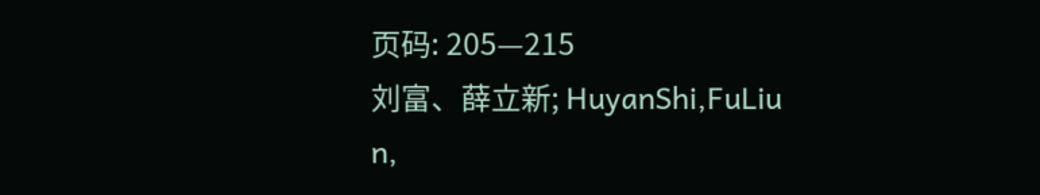页码: 205—215
刘富、薛立新; HuyanShi,FuLiu n,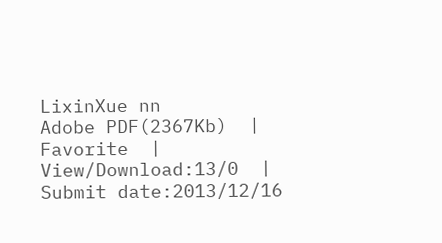LixinXue nn
Adobe PDF(2367Kb)  |  Favorite  |  View/Download:13/0  |  Submit date:2013/12/16